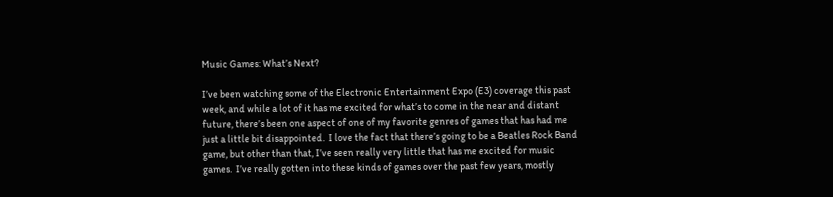Music Games: What’s Next?

I’ve been watching some of the Electronic Entertainment Expo (E3) coverage this past week, and while a lot of it has me excited for what’s to come in the near and distant future, there’s been one aspect of one of my favorite genres of games that has had me just a little bit disappointed.  I love the fact that there’s going to be a Beatles Rock Band game, but other than that, I’ve seen really very little that has me excited for music games.  I’ve really gotten into these kinds of games over the past few years, mostly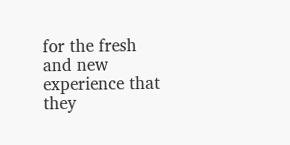for the fresh and new experience that they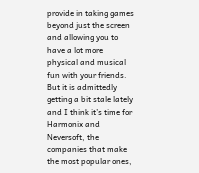provide in taking games beyond just the screen and allowing you to have a lot more physical and musical fun with your friends.  But it is admittedly getting a bit stale lately and I think it’s time for Harmonix and Neversoft, the companies that make the most popular ones,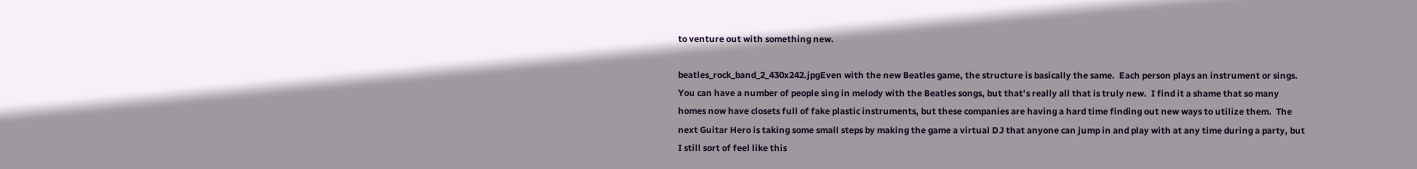to venture out with something new.

beatles_rock_band_2_430x242.jpgEven with the new Beatles game, the structure is basically the same.  Each person plays an instrument or sings.  You can have a number of people sing in melody with the Beatles songs, but that’s really all that is truly new.  I find it a shame that so many homes now have closets full of fake plastic instruments, but these companies are having a hard time finding out new ways to utilize them.  The next Guitar Hero is taking some small steps by making the game a virtual DJ that anyone can jump in and play with at any time during a party, but I still sort of feel like this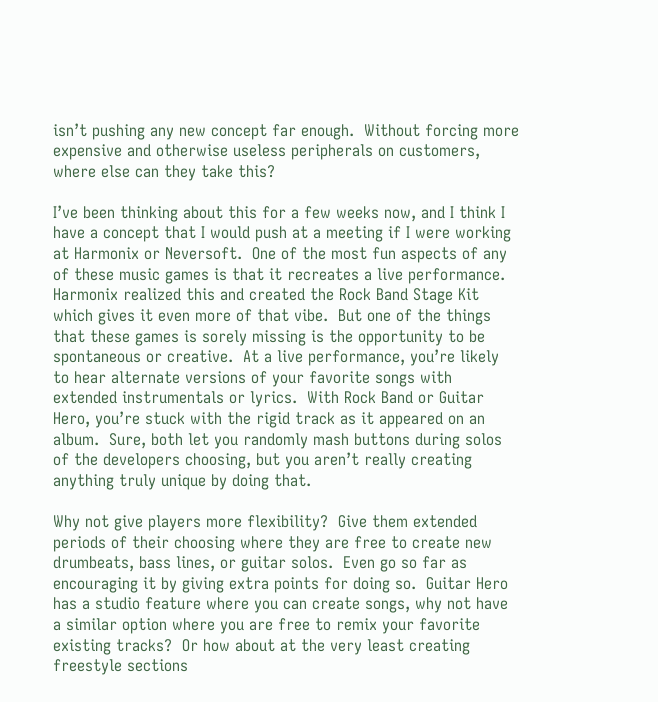isn’t pushing any new concept far enough.  Without forcing more expensive and otherwise useless peripherals on customers, where else can they take this?

I’ve been thinking about this for a few weeks now, and I think I have a concept that I would push at a meeting if I were working at Harmonix or Neversoft.  One of the most fun aspects of any of these music games is that it recreates a live performance.  Harmonix realized this and created the Rock Band Stage Kit which gives it even more of that vibe.  But one of the things that these games is sorely missing is the opportunity to be spontaneous or creative.  At a live performance, you’re likely to hear alternate versions of your favorite songs with extended instrumentals or lyrics.  With Rock Band or Guitar Hero, you’re stuck with the rigid track as it appeared on an album.  Sure, both let you randomly mash buttons during solos of the developers choosing, but you aren’t really creating anything truly unique by doing that.

Why not give players more flexibility?  Give them extended periods of their choosing where they are free to create new drumbeats, bass lines, or guitar solos.  Even go so far as encouraging it by giving extra points for doing so.  Guitar Hero has a studio feature where you can create songs, why not have a similar option where you are free to remix your favorite existing tracks?  Or how about at the very least creating freestyle sections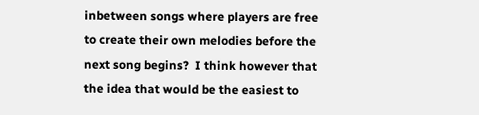inbetween songs where players are free to create their own melodies before the next song begins?  I think however that the idea that would be the easiest to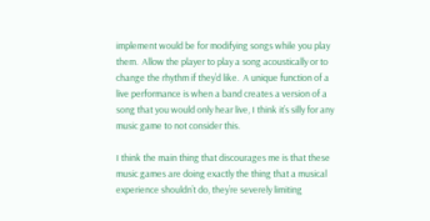implement would be for modifying songs while you play them.  Allow the player to play a song acoustically or to change the rhythm if they’d like.  A unique function of a live performance is when a band creates a version of a song that you would only hear live, I think it’s silly for any music game to not consider this.

I think the main thing that discourages me is that these music games are doing exactly the thing that a musical experience shouldn’t do, they’re severely limiting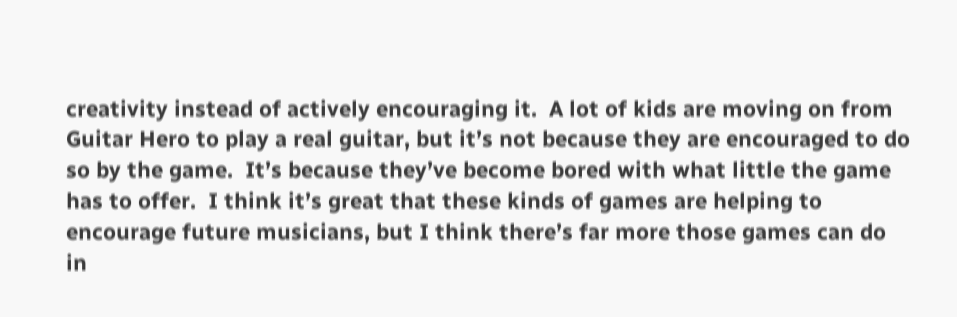creativity instead of actively encouraging it.  A lot of kids are moving on from Guitar Hero to play a real guitar, but it’s not because they are encouraged to do so by the game.  It’s because they’ve become bored with what little the game has to offer.  I think it’s great that these kinds of games are helping to encourage future musicians, but I think there’s far more those games can do in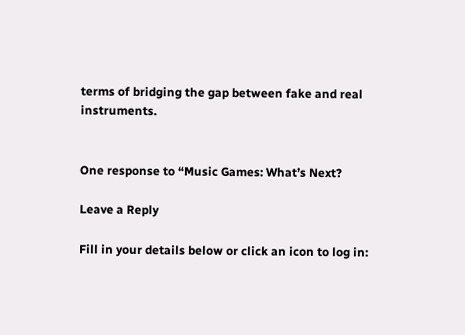terms of bridging the gap between fake and real instruments.


One response to “Music Games: What’s Next?

Leave a Reply

Fill in your details below or click an icon to log in: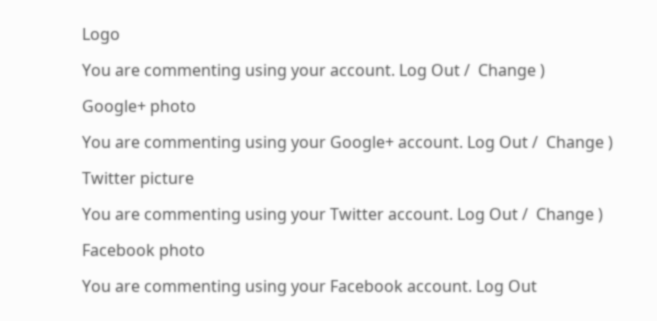Logo

You are commenting using your account. Log Out /  Change )

Google+ photo

You are commenting using your Google+ account. Log Out /  Change )

Twitter picture

You are commenting using your Twitter account. Log Out /  Change )

Facebook photo

You are commenting using your Facebook account. Log Out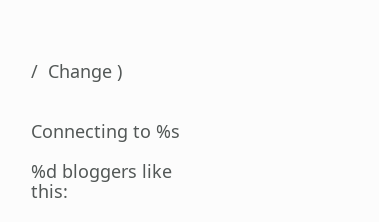/  Change )


Connecting to %s

%d bloggers like this: